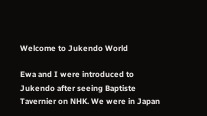Welcome to Jukendo World

Ewa and I were introduced to Jukendo after seeing Baptiste Tavernier on NHK. We were in Japan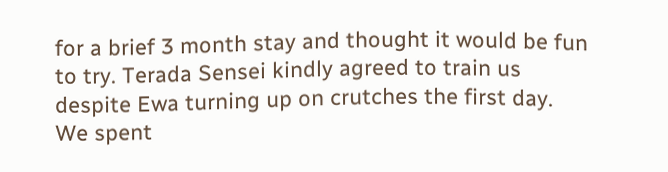for a brief 3 month stay and thought it would be fun to try. Terada Sensei kindly agreed to train us despite Ewa turning up on crutches the first day. We spent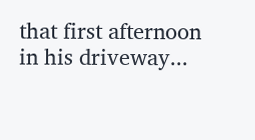that first afternoon in his driveway...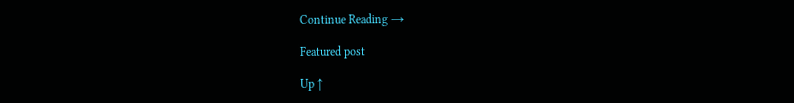Continue Reading →

Featured post

Up ↑